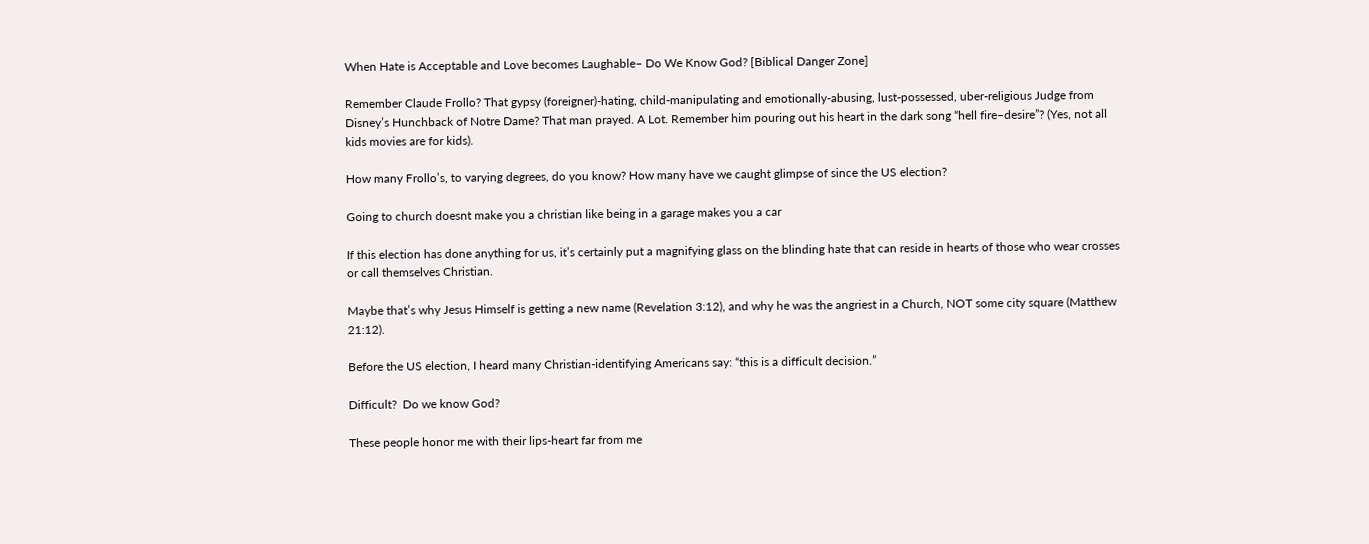When Hate is Acceptable and Love becomes Laughable– Do We Know God? [Biblical Danger Zone]

Remember Claude Frollo? That gypsy (foreigner)-hating, child-manipulating and emotionally-abusing, lust-possessed, uber-religious Judge from Disney’s Hunchback of Notre Dame? That man prayed. A Lot. Remember him pouring out his heart in the dark song “hell fire–desire”? (Yes, not all kids movies are for kids).

How many Frollo’s, to varying degrees, do you know? How many have we caught glimpse of since the US election?

Going to church doesnt make you a christian like being in a garage makes you a car

If this election has done anything for us, it’s certainly put a magnifying glass on the blinding hate that can reside in hearts of those who wear crosses or call themselves Christian.

Maybe that’s why Jesus Himself is getting a new name (Revelation 3:12), and why he was the angriest in a Church, NOT some city square (Matthew 21:12).

Before the US election, I heard many Christian-identifying Americans say: “this is a difficult decision.”

Difficult?  Do we know God?

These people honor me with their lips-heart far from me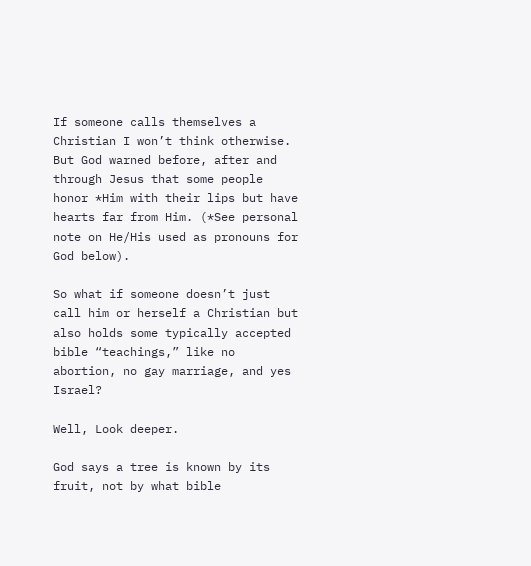If someone calls themselves a Christian I won’t think otherwise. But God warned before, after and through Jesus that some people honor *Him with their lips but have hearts far from Him. (*See personal note on He/His used as pronouns for God below).

So what if someone doesn’t just call him or herself a Christian but also holds some typically accepted bible “teachings,” like no abortion, no gay marriage, and yes Israel?

Well, Look deeper.

God says a tree is known by its fruit, not by what bible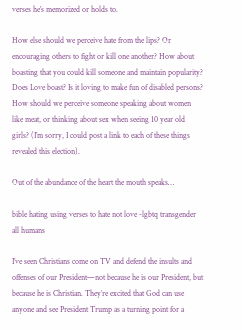verses he’s memorized or holds to.

How else should we perceive hate from the lips? Or encouraging others to fight or kill one another? How about boasting that you could kill someone and maintain popularity? Does Love boast? Is it loving to make fun of disabled persons? How should we perceive someone speaking about women like meat, or thinking about sex when seeing 10 year old girls? (I’m sorry, I could post a link to each of these things revealed this election).

Out of the abundance of the heart the mouth speaks…

bible hating using verses to hate not love -lgbtq transgender all humans

I’ve seen Christians come on TV and defend the insults and offenses of our President—not because he is our President, but because he is Christian. They’re excited that God can use anyone and see President Trump as a turning point for a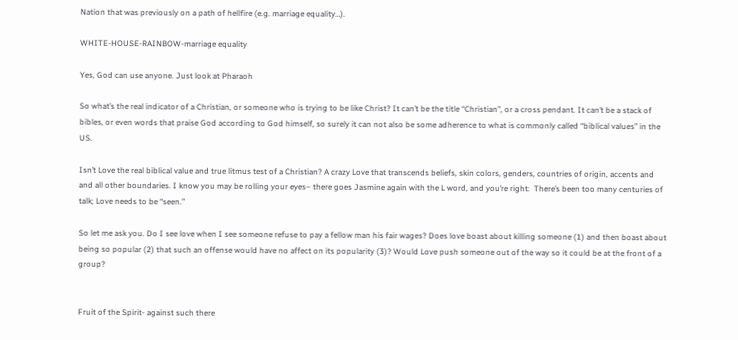Nation that was previously on a path of hellfire (e.g. marriage equality…).

WHITE-HOUSE-RAINBOW-marriage equality

Yes, God can use anyone. Just look at Pharaoh

So what’s the real indicator of a Christian, or someone who is trying to be like Christ? It can’t be the title “Christian”, or a cross pendant. It can’t be a stack of bibles, or even words that praise God according to God himself, so surely it can not also be some adherence to what is commonly called “biblical values” in the US.

Isn’t Love the real biblical value and true litmus test of a Christian? A crazy Love that transcends beliefs, skin colors, genders, countries of origin, accents and and all other boundaries. I know you may be rolling your eyes– there goes Jasmine again with the L word, and you’re right:  There’s been too many centuries of talk; Love needs to be “seen.”

So let me ask you. Do I see love when I see someone refuse to pay a fellow man his fair wages? Does love boast about killing someone (1) and then boast about being so popular (2) that such an offense would have no affect on its popularity (3)? Would Love push someone out of the way so it could be at the front of a group?


Fruit of the Spirit- against such there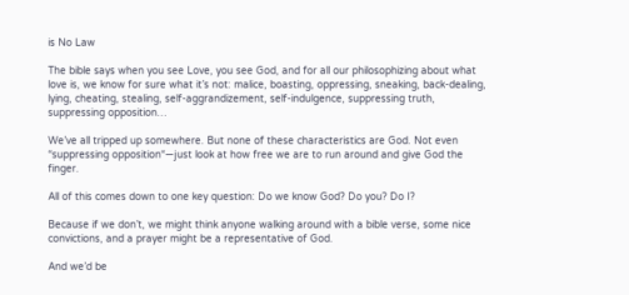is No Law

The bible says when you see Love, you see God, and for all our philosophizing about what love is, we know for sure what it’s not: malice, boasting, oppressing, sneaking, back-dealing, lying, cheating, stealing, self-aggrandizement, self-indulgence, suppressing truth, suppressing opposition…

We’ve all tripped up somewhere. But none of these characteristics are God. Not even “suppressing opposition“—just look at how free we are to run around and give God the finger.

All of this comes down to one key question: Do we know God? Do you? Do I?

Because if we don’t, we might think anyone walking around with a bible verse, some nice convictions, and a prayer might be a representative of God.

And we’d be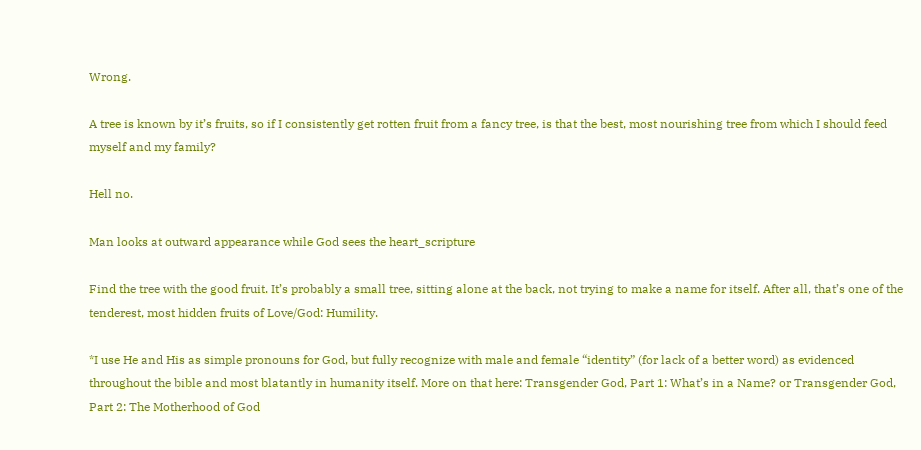Wrong.

A tree is known by it’s fruits, so if I consistently get rotten fruit from a fancy tree, is that the best, most nourishing tree from which I should feed myself and my family?

Hell no.

Man looks at outward appearance while God sees the heart_scripture

Find the tree with the good fruit. It’s probably a small tree, sitting alone at the back, not trying to make a name for itself. After all, that’s one of the tenderest, most hidden fruits of Love/God: Humility.

*I use He and His as simple pronouns for God, but fully recognize with male and female “identity” (for lack of a better word) as evidenced throughout the bible and most blatantly in humanity itself. More on that here: Transgender God, Part 1: What’s in a Name? or Transgender God, Part 2: The Motherhood of God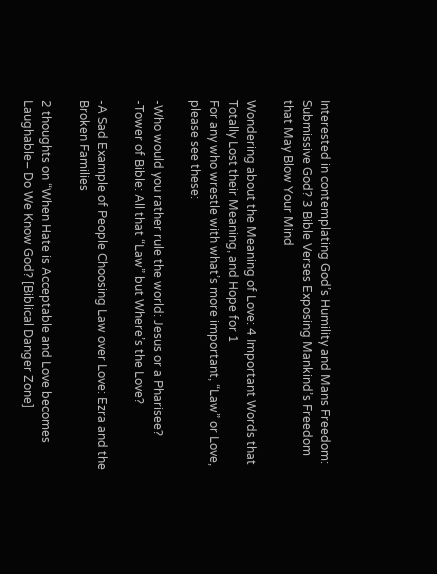Interested in contemplating God’s Humility and Mans Freedom: Submissive God? 3 Bible Verses Exposing Mankind’s Freedom that May Blow Your Mind

Wondering about the Meaning of Love: 4 Important Words that Totally Lost their Meaning, and Hope for 1
For any who wrestle with what’s more important, “Law” or Love, please see these:

-Who would you rather rule the world: Jesus or a Pharisee?
-Tower of Bible: All that “Law” but Where’s the Love?

-A Sad Example of People Choosing Law over Love: Ezra and the Broken Families

2 thoughts on “When Hate is Acceptable and Love becomes Laughable– Do We Know God? [Biblical Danger Zone]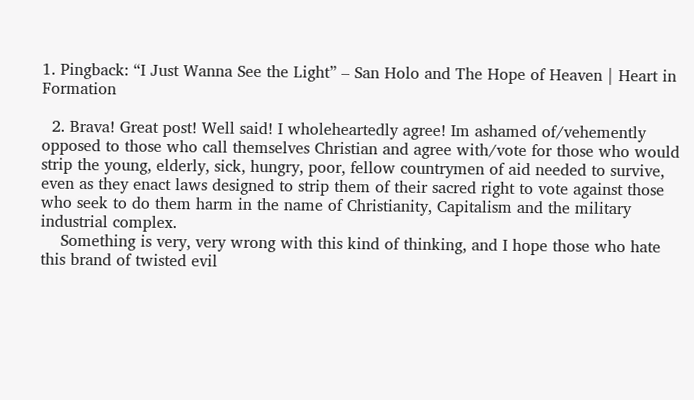1. Pingback: “I Just Wanna See the Light” – San Holo and The Hope of Heaven | Heart in Formation

  2. Brava! Great post! Well said! I wholeheartedly agree! Im ashamed of/vehemently opposed to those who call themselves Christian and agree with/vote for those who would strip the young, elderly, sick, hungry, poor, fellow countrymen of aid needed to survive, even as they enact laws designed to strip them of their sacred right to vote against those who seek to do them harm in the name of Christianity, Capitalism and the military industrial complex.
    Something is very, very wrong with this kind of thinking, and I hope those who hate this brand of twisted evil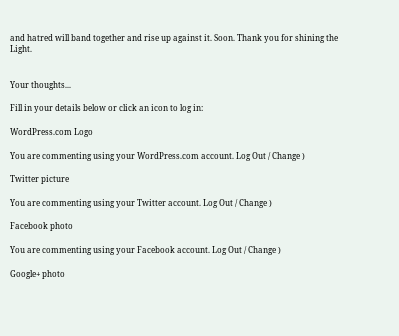and hatred will band together and rise up against it. Soon. Thank you for shining the Light.


Your thoughts...

Fill in your details below or click an icon to log in:

WordPress.com Logo

You are commenting using your WordPress.com account. Log Out / Change )

Twitter picture

You are commenting using your Twitter account. Log Out / Change )

Facebook photo

You are commenting using your Facebook account. Log Out / Change )

Google+ photo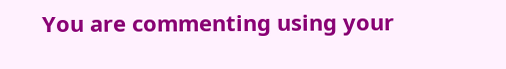You are commenting using your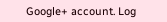Google+ account. Log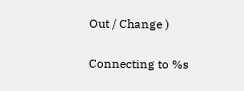Out / Change )

Connecting to %s